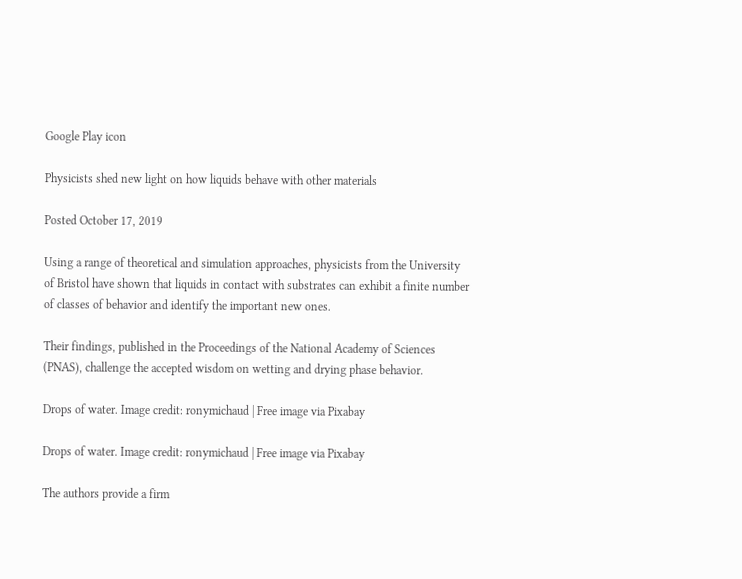Google Play icon

Physicists shed new light on how liquids behave with other materials

Posted October 17, 2019

Using a range of theoretical and simulation approaches, physicists from the University of Bristol have shown that liquids in contact with substrates can exhibit a finite number of classes of behavior and identify the important new ones.

Their findings, published in the Proceedings of the National Academy of Sciences (PNAS), challenge the accepted wisdom on wetting and drying phase behavior.

Drops of water. Image credit: ronymichaud | Free image via Pixabay

Drops of water. Image credit: ronymichaud | Free image via Pixabay

The authors provide a firm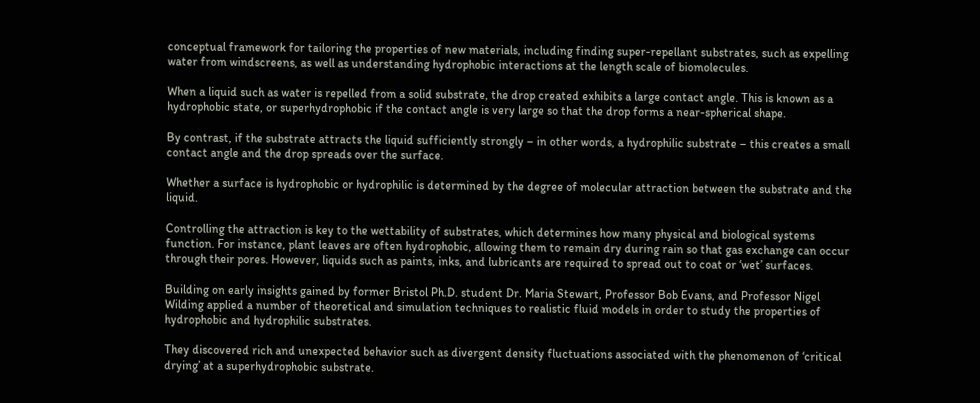conceptual framework for tailoring the properties of new materials, including finding super-repellant substrates, such as expelling water from windscreens, as well as understanding hydrophobic interactions at the length scale of biomolecules.

When a liquid such as water is repelled from a solid substrate, the drop created exhibits a large contact angle. This is known as a hydrophobic state, or superhydrophobic if the contact angle is very large so that the drop forms a near-spherical shape.

By contrast, if the substrate attracts the liquid sufficiently strongly – in other words, a hydrophilic substrate – this creates a small contact angle and the drop spreads over the surface.

Whether a surface is hydrophobic or hydrophilic is determined by the degree of molecular attraction between the substrate and the liquid.

Controlling the attraction is key to the wettability of substrates, which determines how many physical and biological systems function. For instance, plant leaves are often hydrophobic, allowing them to remain dry during rain so that gas exchange can occur through their pores. However, liquids such as paints, inks, and lubricants are required to spread out to coat or ‘wet’ surfaces.

Building on early insights gained by former Bristol Ph.D. student Dr. Maria Stewart, Professor Bob Evans, and Professor Nigel Wilding applied a number of theoretical and simulation techniques to realistic fluid models in order to study the properties of hydrophobic and hydrophilic substrates.

They discovered rich and unexpected behavior such as divergent density fluctuations associated with the phenomenon of ‘critical drying’ at a superhydrophobic substrate.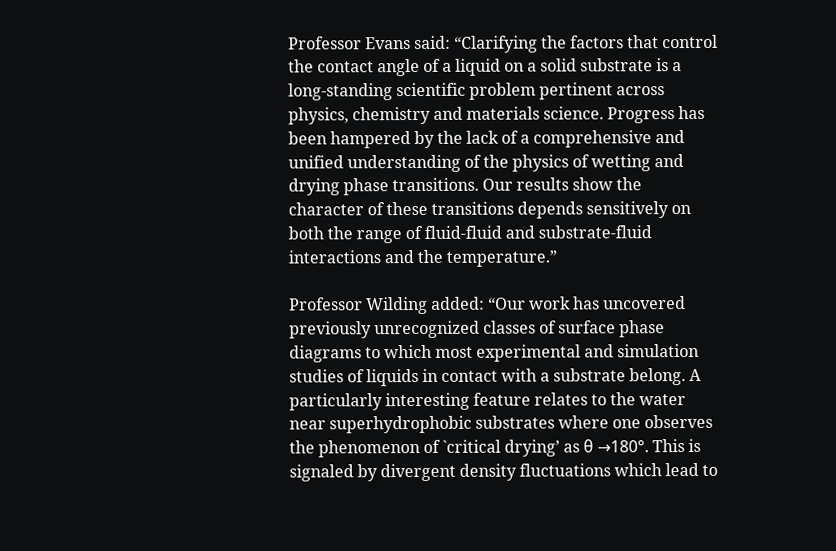Professor Evans said: “Clarifying the factors that control the contact angle of a liquid on a solid substrate is a long-standing scientific problem pertinent across physics, chemistry and materials science. Progress has been hampered by the lack of a comprehensive and unified understanding of the physics of wetting and drying phase transitions. Our results show the character of these transitions depends sensitively on both the range of fluid-fluid and substrate-fluid interactions and the temperature.”

Professor Wilding added: “Our work has uncovered previously unrecognized classes of surface phase diagrams to which most experimental and simulation studies of liquids in contact with a substrate belong. A particularly interesting feature relates to the water near superhydrophobic substrates where one observes the phenomenon of `critical drying’ as θ →180°. This is signaled by divergent density fluctuations which lead to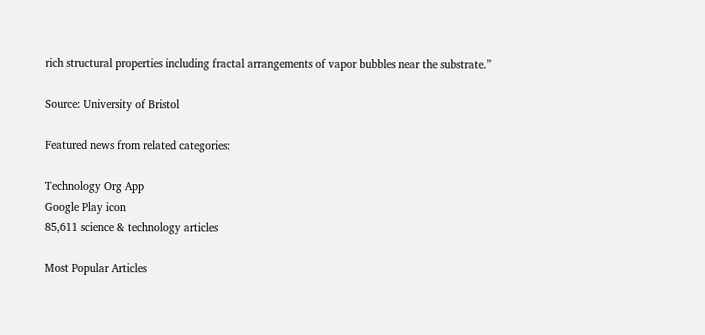rich structural properties including fractal arrangements of vapor bubbles near the substrate.”

Source: University of Bristol

Featured news from related categories:

Technology Org App
Google Play icon
85,611 science & technology articles

Most Popular Articles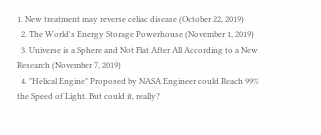1. New treatment may reverse celiac disease (October 22, 2019)
  2. The World's Energy Storage Powerhouse (November 1, 2019)
  3. Universe is a Sphere and Not Flat After All According to a New Research (November 7, 2019)
  4. "Helical Engine" Proposed by NASA Engineer could Reach 99% the Speed of Light. But could it, really?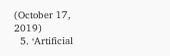(October 17, 2019)
  5. ‘Artificial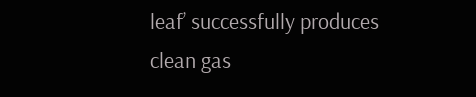leaf’ successfully produces clean gas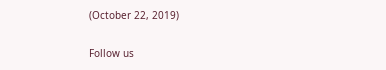(October 22, 2019)

Follow us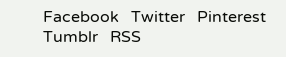Facebook   Twitter   Pinterest   Tumblr   RSS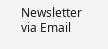Newsletter via Email